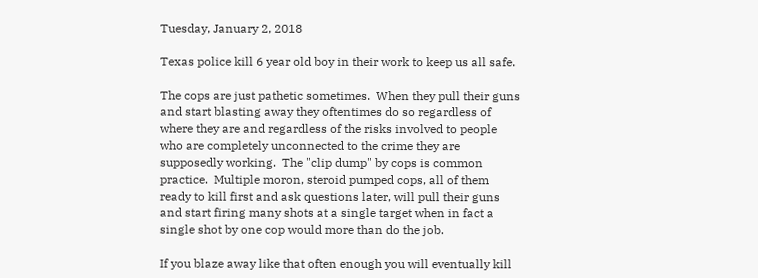Tuesday, January 2, 2018

Texas police kill 6 year old boy in their work to keep us all safe.

The cops are just pathetic sometimes.  When they pull their guns and start blasting away they oftentimes do so regardless of where they are and regardless of the risks involved to people who are completely unconnected to the crime they are supposedly working.  The "clip dump" by cops is common practice.  Multiple moron, steroid pumped cops, all of them ready to kill first and ask questions later, will pull their guns and start firing many shots at a single target when in fact a single shot by one cop would more than do the job.

If you blaze away like that often enough you will eventually kill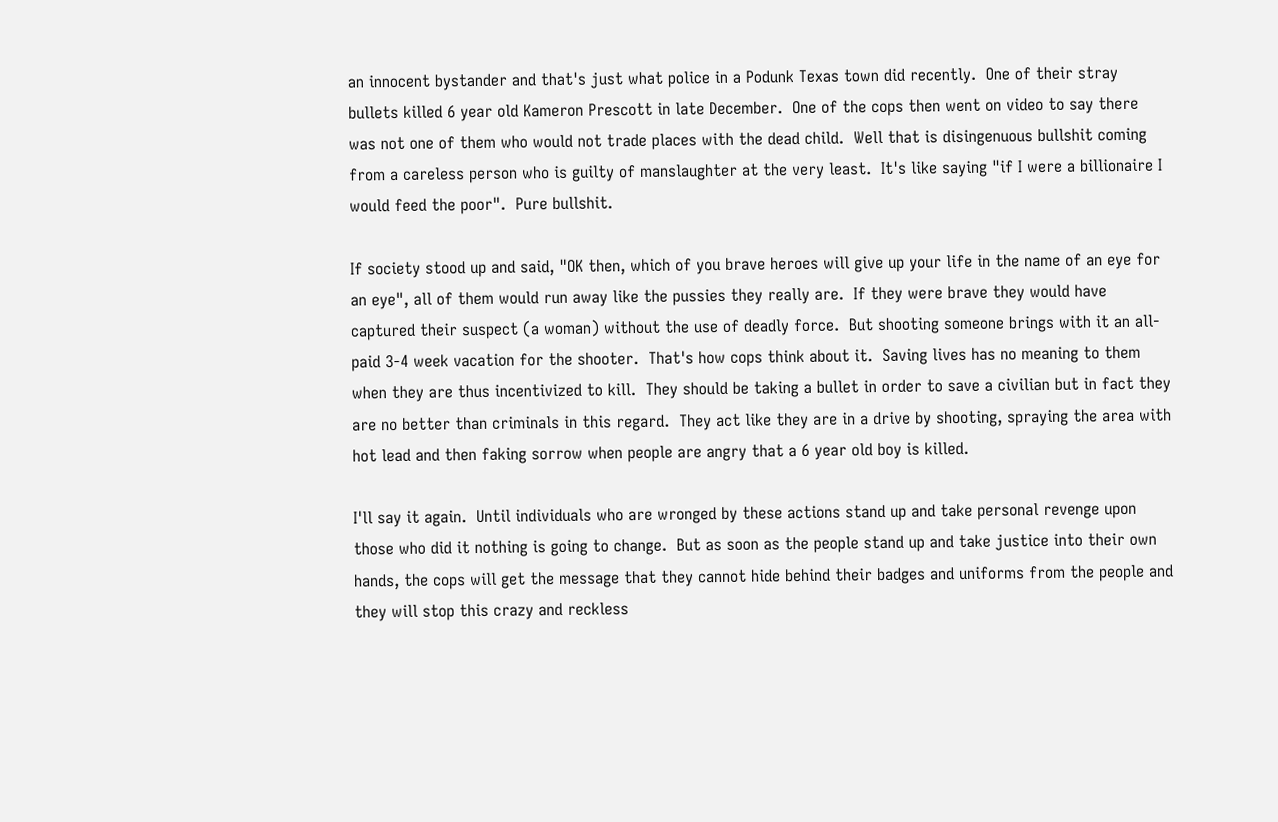an innocent bystander and that's just what police in a Podunk Texas town did recently.  One of their stray bullets killed 6 year old Kameron Prescott in late December.  One of the cops then went on video to say there was not one of them who would not trade places with the dead child.  Well that is disingenuous bullshit coming from a careless person who is guilty of manslaughter at the very least.  It's like saying "if I were a billionaire I would feed the poor".  Pure bullshit.

If society stood up and said, "OK then, which of you brave heroes will give up your life in the name of an eye for an eye", all of them would run away like the pussies they really are.  If they were brave they would have captured their suspect (a woman) without the use of deadly force.  But shooting someone brings with it an all-paid 3-4 week vacation for the shooter.  That's how cops think about it.  Saving lives has no meaning to them when they are thus incentivized to kill.  They should be taking a bullet in order to save a civilian but in fact they are no better than criminals in this regard.  They act like they are in a drive by shooting, spraying the area with hot lead and then faking sorrow when people are angry that a 6 year old boy is killed.

I'll say it again.  Until individuals who are wronged by these actions stand up and take personal revenge upon those who did it nothing is going to change.  But as soon as the people stand up and take justice into their own hands, the cops will get the message that they cannot hide behind their badges and uniforms from the people and they will stop this crazy and reckless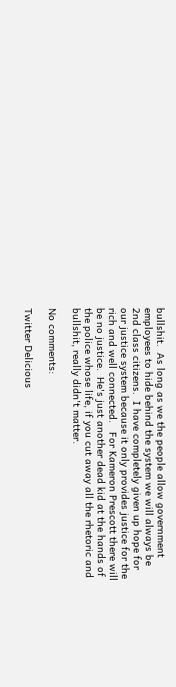bullshit.  As long as we the people allow government employees to hide behind the system we will always be 2nd class citizens.  I have completely given up hope for our justice system because it only provides justice for the rich and well connected.   For Kameron Prescott there will be no justice.  He's just another dead kid at the hands of the police whose life, if you cut away all the rhetoric and bullshit, really didn't matter.

No comments:

Twitter Delicious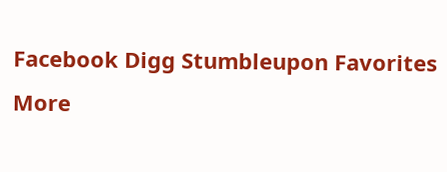Facebook Digg Stumbleupon Favorites More